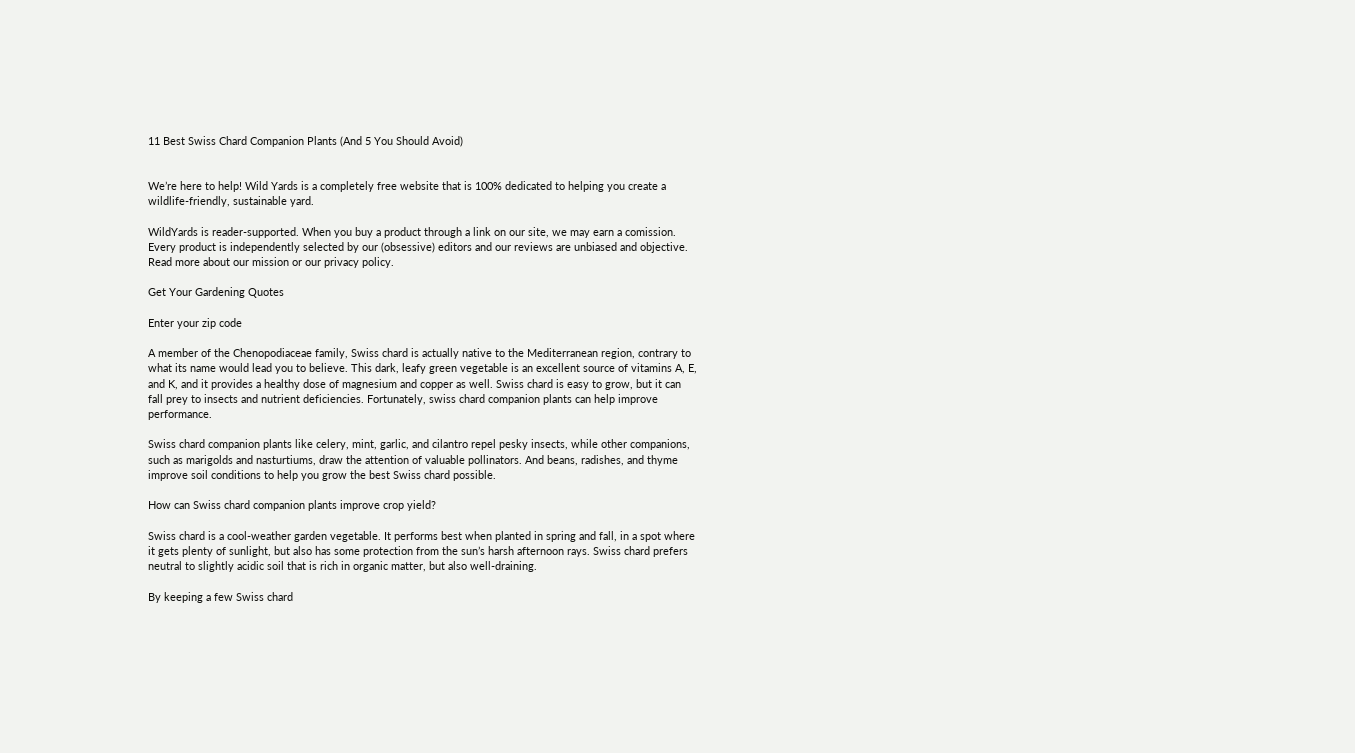11 Best Swiss Chard Companion Plants (And 5 You Should Avoid)


We’re here to help! Wild Yards is a completely free website that is 100% dedicated to helping you create a wildlife-friendly, sustainable yard.

WildYards is reader-supported. When you buy a product through a link on our site, we may earn a comission. Every product is independently selected by our (obsessive) editors and our reviews are unbiased and objective. Read more about our mission or our privacy policy.

Get Your Gardening Quotes

Enter your zip code

A member of the Chenopodiaceae family, Swiss chard is actually native to the Mediterranean region, contrary to what its name would lead you to believe. This dark, leafy green vegetable is an excellent source of vitamins A, E, and K, and it provides a healthy dose of magnesium and copper as well. Swiss chard is easy to grow, but it can fall prey to insects and nutrient deficiencies. Fortunately, swiss chard companion plants can help improve performance.

Swiss chard companion plants like celery, mint, garlic, and cilantro repel pesky insects, while other companions, such as marigolds and nasturtiums, draw the attention of valuable pollinators. And beans, radishes, and thyme improve soil conditions to help you grow the best Swiss chard possible.

How can Swiss chard companion plants improve crop yield?

Swiss chard is a cool-weather garden vegetable. It performs best when planted in spring and fall, in a spot where it gets plenty of sunlight, but also has some protection from the sun’s harsh afternoon rays. Swiss chard prefers neutral to slightly acidic soil that is rich in organic matter, but also well-draining.

By keeping a few Swiss chard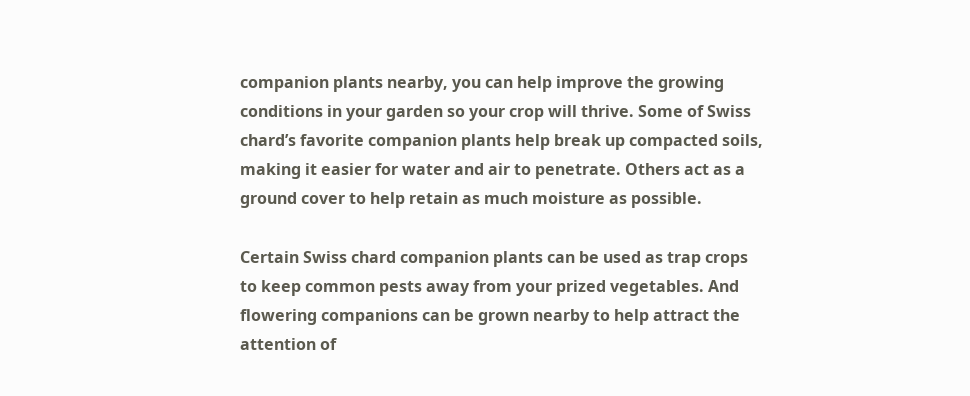companion plants nearby, you can help improve the growing conditions in your garden so your crop will thrive. Some of Swiss chard’s favorite companion plants help break up compacted soils, making it easier for water and air to penetrate. Others act as a ground cover to help retain as much moisture as possible.

Certain Swiss chard companion plants can be used as trap crops to keep common pests away from your prized vegetables. And flowering companions can be grown nearby to help attract the attention of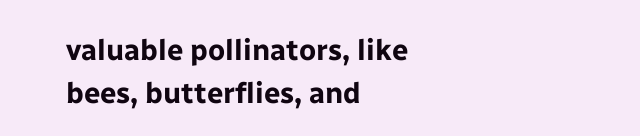valuable pollinators, like bees, butterflies, and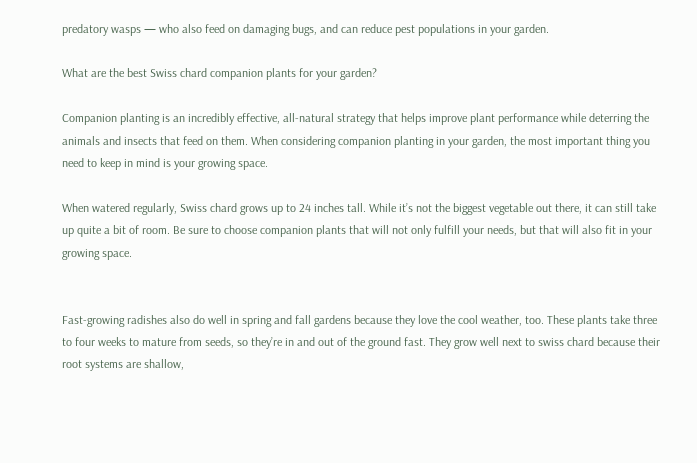predatory wasps — who also feed on damaging bugs, and can reduce pest populations in your garden.

What are the best Swiss chard companion plants for your garden?

Companion planting is an incredibly effective, all-natural strategy that helps improve plant performance while deterring the animals and insects that feed on them. When considering companion planting in your garden, the most important thing you need to keep in mind is your growing space.

When watered regularly, Swiss chard grows up to 24 inches tall. While it’s not the biggest vegetable out there, it can still take up quite a bit of room. Be sure to choose companion plants that will not only fulfill your needs, but that will also fit in your growing space.


Fast-growing radishes also do well in spring and fall gardens because they love the cool weather, too. These plants take three to four weeks to mature from seeds, so they’re in and out of the ground fast. They grow well next to swiss chard because their root systems are shallow,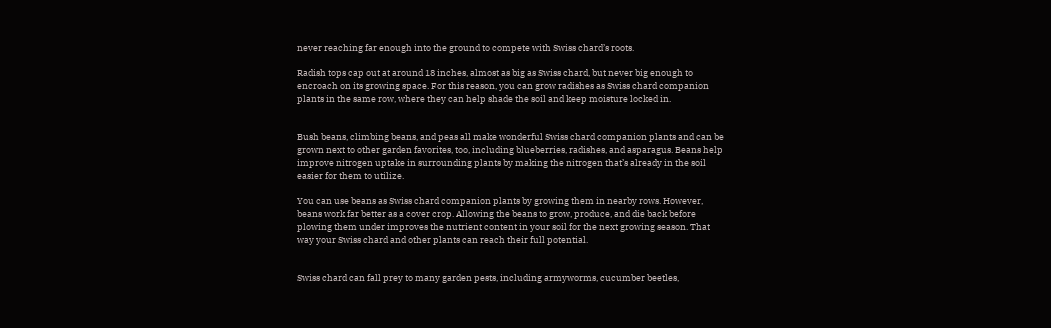never reaching far enough into the ground to compete with Swiss chard’s roots.

Radish tops cap out at around 18 inches, almost as big as Swiss chard, but never big enough to encroach on its growing space. For this reason, you can grow radishes as Swiss chard companion plants in the same row, where they can help shade the soil and keep moisture locked in.


Bush beans, climbing beans, and peas all make wonderful Swiss chard companion plants and can be grown next to other garden favorites, too, including blueberries, radishes, and asparagus. Beans help improve nitrogen uptake in surrounding plants by making the nitrogen that’s already in the soil easier for them to utilize.

You can use beans as Swiss chard companion plants by growing them in nearby rows. However, beans work far better as a cover crop. Allowing the beans to grow, produce, and die back before plowing them under improves the nutrient content in your soil for the next growing season. That way your Swiss chard and other plants can reach their full potential.


Swiss chard can fall prey to many garden pests, including armyworms, cucumber beetles,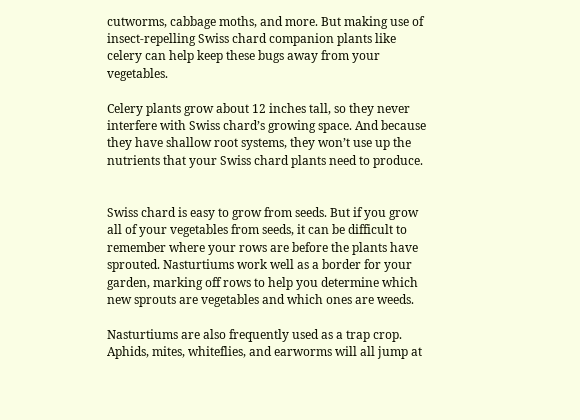cutworms, cabbage moths, and more. But making use of insect-repelling Swiss chard companion plants like celery can help keep these bugs away from your vegetables.

Celery plants grow about 12 inches tall, so they never interfere with Swiss chard’s growing space. And because they have shallow root systems, they won’t use up the nutrients that your Swiss chard plants need to produce.


Swiss chard is easy to grow from seeds. But if you grow all of your vegetables from seeds, it can be difficult to remember where your rows are before the plants have sprouted. Nasturtiums work well as a border for your garden, marking off rows to help you determine which new sprouts are vegetables and which ones are weeds.

Nasturtiums are also frequently used as a trap crop. Aphids, mites, whiteflies, and earworms will all jump at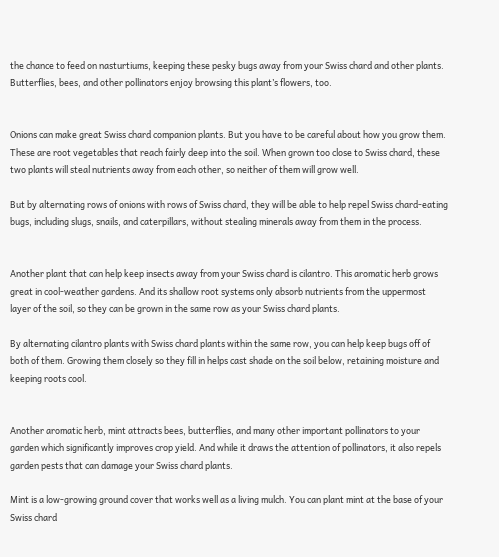the chance to feed on nasturtiums, keeping these pesky bugs away from your Swiss chard and other plants. Butterflies, bees, and other pollinators enjoy browsing this plant’s flowers, too.


Onions can make great Swiss chard companion plants. But you have to be careful about how you grow them. These are root vegetables that reach fairly deep into the soil. When grown too close to Swiss chard, these two plants will steal nutrients away from each other, so neither of them will grow well.

But by alternating rows of onions with rows of Swiss chard, they will be able to help repel Swiss chard-eating bugs, including slugs, snails, and caterpillars, without stealing minerals away from them in the process.


Another plant that can help keep insects away from your Swiss chard is cilantro. This aromatic herb grows great in cool-weather gardens. And its shallow root systems only absorb nutrients from the uppermost layer of the soil, so they can be grown in the same row as your Swiss chard plants.

By alternating cilantro plants with Swiss chard plants within the same row, you can help keep bugs off of both of them. Growing them closely so they fill in helps cast shade on the soil below, retaining moisture and keeping roots cool.


Another aromatic herb, mint attracts bees, butterflies, and many other important pollinators to your garden which significantly improves crop yield. And while it draws the attention of pollinators, it also repels garden pests that can damage your Swiss chard plants.

Mint is a low-growing ground cover that works well as a living mulch. You can plant mint at the base of your Swiss chard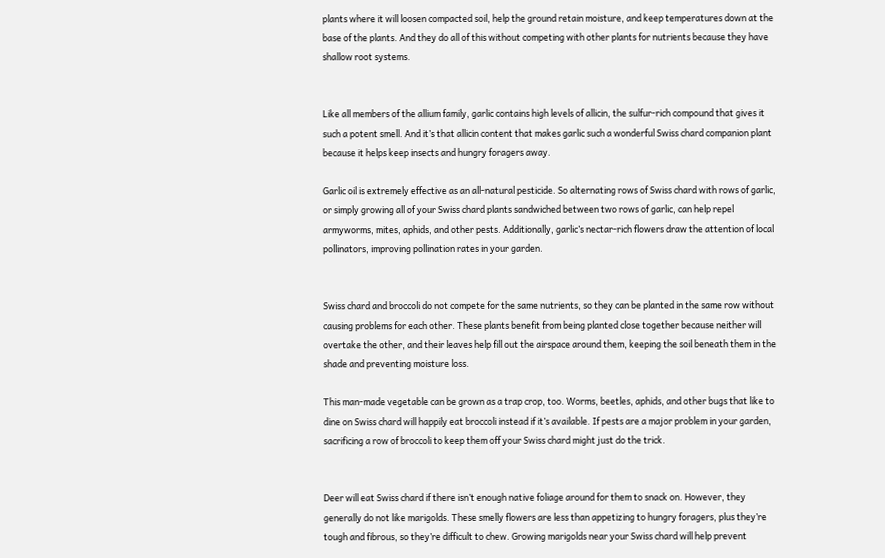plants where it will loosen compacted soil, help the ground retain moisture, and keep temperatures down at the base of the plants. And they do all of this without competing with other plants for nutrients because they have shallow root systems.


Like all members of the allium family, garlic contains high levels of allicin, the sulfur-rich compound that gives it such a potent smell. And it’s that allicin content that makes garlic such a wonderful Swiss chard companion plant because it helps keep insects and hungry foragers away.

Garlic oil is extremely effective as an all-natural pesticide. So alternating rows of Swiss chard with rows of garlic, or simply growing all of your Swiss chard plants sandwiched between two rows of garlic, can help repel armyworms, mites, aphids, and other pests. Additionally, garlic’s nectar-rich flowers draw the attention of local pollinators, improving pollination rates in your garden.


Swiss chard and broccoli do not compete for the same nutrients, so they can be planted in the same row without causing problems for each other. These plants benefit from being planted close together because neither will overtake the other, and their leaves help fill out the airspace around them, keeping the soil beneath them in the shade and preventing moisture loss.

This man-made vegetable can be grown as a trap crop, too. Worms, beetles, aphids, and other bugs that like to dine on Swiss chard will happily eat broccoli instead if it’s available. If pests are a major problem in your garden, sacrificing a row of broccoli to keep them off your Swiss chard might just do the trick.


Deer will eat Swiss chard if there isn’t enough native foliage around for them to snack on. However, they generally do not like marigolds. These smelly flowers are less than appetizing to hungry foragers, plus they’re tough and fibrous, so they’re difficult to chew. Growing marigolds near your Swiss chard will help prevent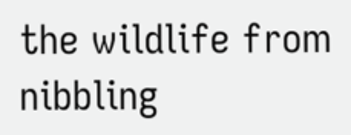the wildlife from nibbling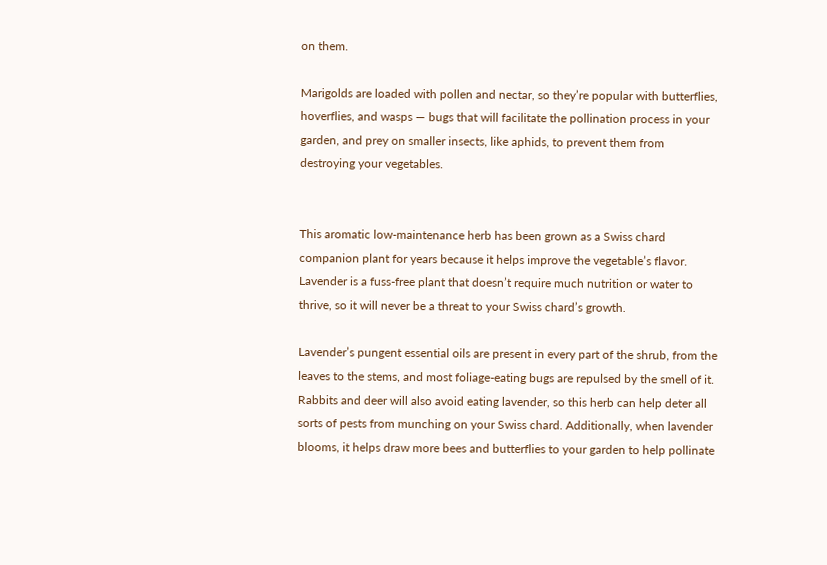on them.

Marigolds are loaded with pollen and nectar, so they’re popular with butterflies, hoverflies, and wasps — bugs that will facilitate the pollination process in your garden, and prey on smaller insects, like aphids, to prevent them from destroying your vegetables.


This aromatic low-maintenance herb has been grown as a Swiss chard companion plant for years because it helps improve the vegetable’s flavor. Lavender is a fuss-free plant that doesn’t require much nutrition or water to thrive, so it will never be a threat to your Swiss chard’s growth.

Lavender’s pungent essential oils are present in every part of the shrub, from the leaves to the stems, and most foliage-eating bugs are repulsed by the smell of it. Rabbits and deer will also avoid eating lavender, so this herb can help deter all sorts of pests from munching on your Swiss chard. Additionally, when lavender blooms, it helps draw more bees and butterflies to your garden to help pollinate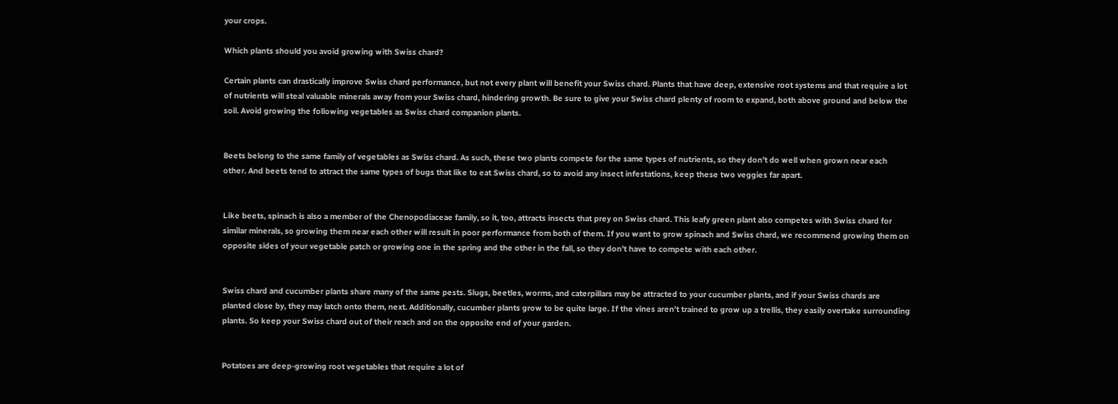your crops.

Which plants should you avoid growing with Swiss chard?

Certain plants can drastically improve Swiss chard performance, but not every plant will benefit your Swiss chard. Plants that have deep, extensive root systems and that require a lot of nutrients will steal valuable minerals away from your Swiss chard, hindering growth. Be sure to give your Swiss chard plenty of room to expand, both above ground and below the soil. Avoid growing the following vegetables as Swiss chard companion plants.


Beets belong to the same family of vegetables as Swiss chard. As such, these two plants compete for the same types of nutrients, so they don’t do well when grown near each other. And beets tend to attract the same types of bugs that like to eat Swiss chard, so to avoid any insect infestations, keep these two veggies far apart.


Like beets, spinach is also a member of the Chenopodiaceae family, so it, too, attracts insects that prey on Swiss chard. This leafy green plant also competes with Swiss chard for similar minerals, so growing them near each other will result in poor performance from both of them. If you want to grow spinach and Swiss chard, we recommend growing them on opposite sides of your vegetable patch or growing one in the spring and the other in the fall, so they don’t have to compete with each other.


Swiss chard and cucumber plants share many of the same pests. Slugs, beetles, worms, and caterpillars may be attracted to your cucumber plants, and if your Swiss chards are planted close by, they may latch onto them, next. Additionally, cucumber plants grow to be quite large. If the vines aren’t trained to grow up a trellis, they easily overtake surrounding plants. So keep your Swiss chard out of their reach and on the opposite end of your garden.


Potatoes are deep-growing root vegetables that require a lot of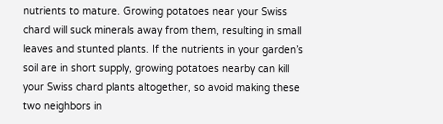nutrients to mature. Growing potatoes near your Swiss chard will suck minerals away from them, resulting in small leaves and stunted plants. If the nutrients in your garden’s soil are in short supply, growing potatoes nearby can kill your Swiss chard plants altogether, so avoid making these two neighbors in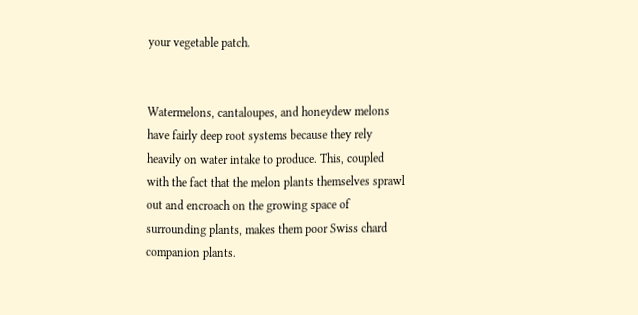your vegetable patch.


Watermelons, cantaloupes, and honeydew melons have fairly deep root systems because they rely heavily on water intake to produce. This, coupled with the fact that the melon plants themselves sprawl out and encroach on the growing space of surrounding plants, makes them poor Swiss chard companion plants.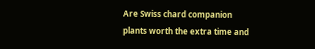Are Swiss chard companion plants worth the extra time and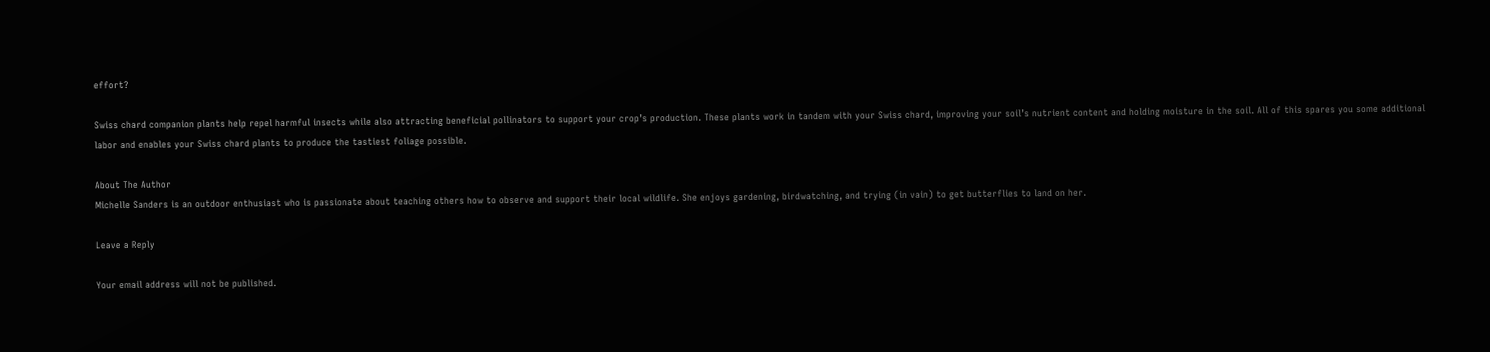effort?

Swiss chard companion plants help repel harmful insects while also attracting beneficial pollinators to support your crop’s production. These plants work in tandem with your Swiss chard, improving your soil’s nutrient content and holding moisture in the soil. All of this spares you some additional labor and enables your Swiss chard plants to produce the tastiest foliage possible.

About The Author
Michelle Sanders is an outdoor enthusiast who is passionate about teaching others how to observe and support their local wildlife. She enjoys gardening, birdwatching, and trying (in vain) to get butterflies to land on her.

Leave a Reply

Your email address will not be published.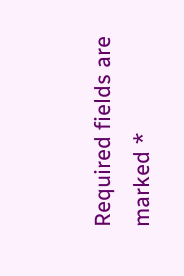Required fields are marked *